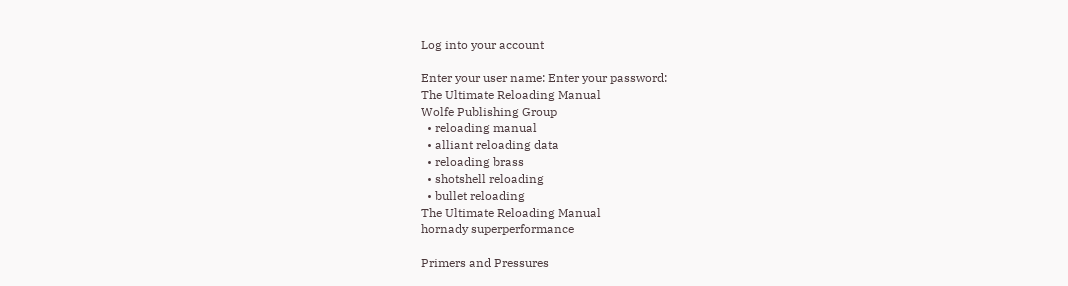Log into your account

Enter your user name: Enter your password:
The Ultimate Reloading Manual
Wolfe Publishing Group
  • reloading manual
  • alliant reloading data
  • reloading brass
  • shotshell reloading
  • bullet reloading
The Ultimate Reloading Manual
hornady superperformance

Primers and Pressures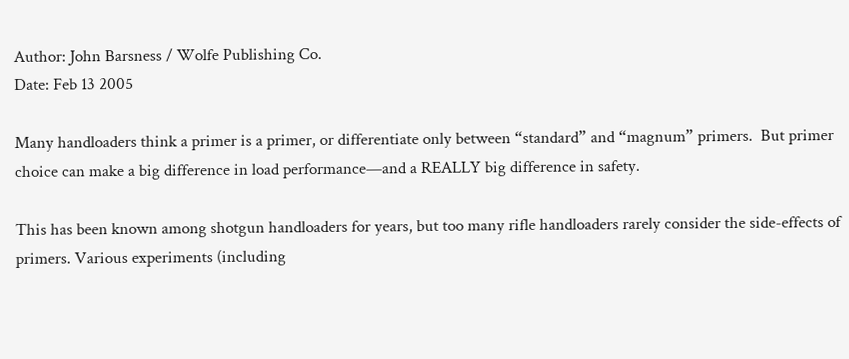Author: John Barsness / Wolfe Publishing Co.
Date: Feb 13 2005

Many handloaders think a primer is a primer, or differentiate only between “standard” and “magnum” primers.  But primer choice can make a big difference in load performance—and a REALLY big difference in safety.

This has been known among shotgun handloaders for years, but too many rifle handloaders rarely consider the side-effects of primers. Various experiments (including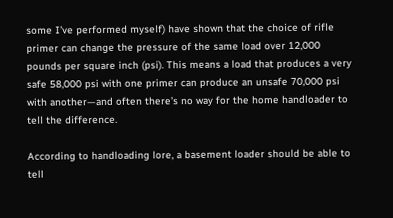some I’ve performed myself) have shown that the choice of rifle primer can change the pressure of the same load over 12,000 pounds per square inch (psi). This means a load that produces a very safe 58,000 psi with one primer can produce an unsafe 70,000 psi with another—and often there’s no way for the home handloader to tell the difference.

According to handloading lore, a basement loader should be able to tell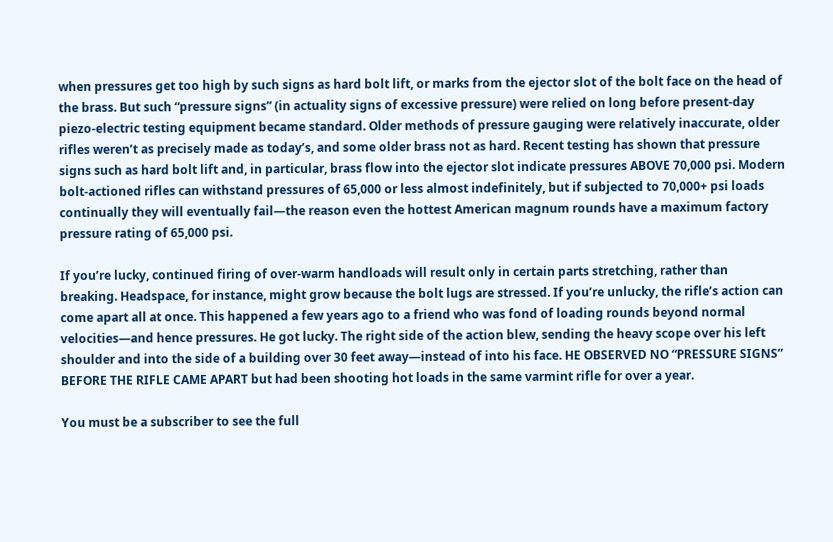when pressures get too high by such signs as hard bolt lift, or marks from the ejector slot of the bolt face on the head of the brass. But such “pressure signs” (in actuality signs of excessive pressure) were relied on long before present-day piezo-electric testing equipment became standard. Older methods of pressure gauging were relatively inaccurate, older rifles weren’t as precisely made as today’s, and some older brass not as hard. Recent testing has shown that pressure signs such as hard bolt lift and, in particular, brass flow into the ejector slot indicate pressures ABOVE 70,000 psi. Modern bolt-actioned rifles can withstand pressures of 65,000 or less almost indefinitely, but if subjected to 70,000+ psi loads continually they will eventually fail—the reason even the hottest American magnum rounds have a maximum factory pressure rating of 65,000 psi.

If you’re lucky, continued firing of over-warm handloads will result only in certain parts stretching, rather than breaking. Headspace, for instance, might grow because the bolt lugs are stressed. If you’re unlucky, the rifle’s action can come apart all at once. This happened a few years ago to a friend who was fond of loading rounds beyond normal velocities—and hence pressures. He got lucky. The right side of the action blew, sending the heavy scope over his left shoulder and into the side of a building over 30 feet away—instead of into his face. HE OBSERVED NO “PRESSURE SIGNS” BEFORE THE RIFLE CAME APART but had been shooting hot loads in the same varmint rifle for over a year.

You must be a subscriber to see the full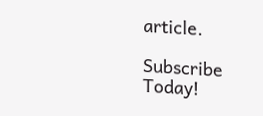article.

Subscribe Today!